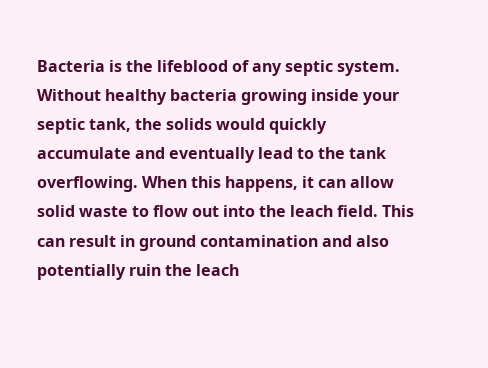Bacteria is the lifeblood of any septic system. Without healthy bacteria growing inside your septic tank, the solids would quickly accumulate and eventually lead to the tank overflowing. When this happens, it can allow solid waste to flow out into the leach field. This can result in ground contamination and also potentially ruin the leach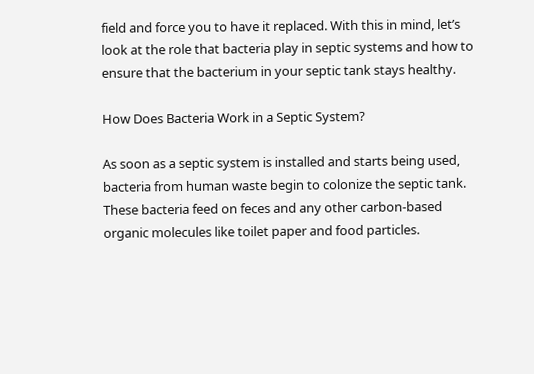field and force you to have it replaced. With this in mind, let’s look at the role that bacteria play in septic systems and how to ensure that the bacterium in your septic tank stays healthy.

How Does Bacteria Work in a Septic System?

As soon as a septic system is installed and starts being used, bacteria from human waste begin to colonize the septic tank. These bacteria feed on feces and any other carbon-based organic molecules like toilet paper and food particles.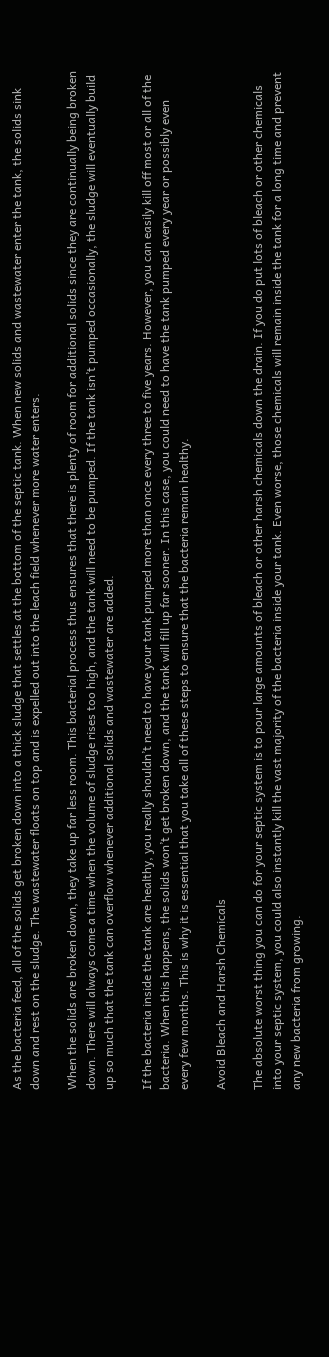As the bacteria feed, all of the solids get broken down into a thick sludge that settles at the bottom of the septic tank. When new solids and wastewater enter the tank, the solids sink down and rest on the sludge. The wastewater floats on top and is expelled out into the leach field whenever more water enters.

When the solids are broken down, they take up far less room. This bacterial process thus ensures that there is plenty of room for additional solids since they are continually being broken down. There will always come a time when the volume of sludge rises too high, and the tank will need to be pumped. If the tank isn’t pumped occasionally, the sludge will eventually build up so much that the tank can overflow whenever additional solids and wastewater are added.

If the bacteria inside the tank are healthy, you really shouldn’t need to have your tank pumped more than once every three to five years. However, you can easily kill off most or all of the bacteria. When this happens, the solids won’t get broken down, and the tank will fill up far sooner. In this case, you could need to have the tank pumped every year or possibly even every few months. This is why it is essential that you take all of these steps to ensure that the bacteria remain healthy.

Avoid Bleach and Harsh Chemicals

The absolute worst thing you can do for your septic system is to pour large amounts of bleach or other harsh chemicals down the drain. If you do put lots of bleach or other chemicals into your septic system, you could also instantly kill the vast majority of the bacteria inside your tank. Even worse, those chemicals will remain inside the tank for a long time and prevent any new bacteria from growing.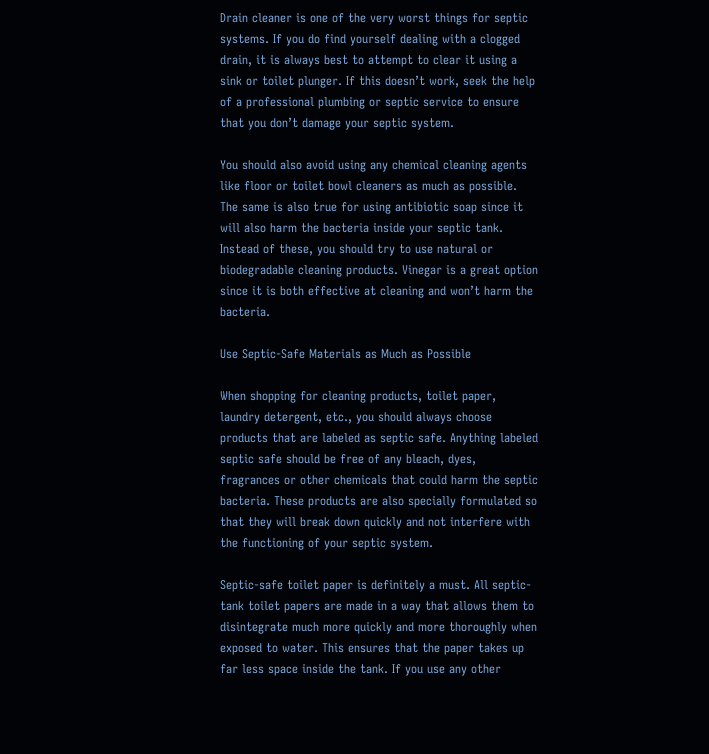Drain cleaner is one of the very worst things for septic systems. If you do find yourself dealing with a clogged drain, it is always best to attempt to clear it using a sink or toilet plunger. If this doesn’t work, seek the help of a professional plumbing or septic service to ensure that you don’t damage your septic system.

You should also avoid using any chemical cleaning agents like floor or toilet bowl cleaners as much as possible. The same is also true for using antibiotic soap since it will also harm the bacteria inside your septic tank. Instead of these, you should try to use natural or biodegradable cleaning products. Vinegar is a great option since it is both effective at cleaning and won’t harm the bacteria.

Use Septic-Safe Materials as Much as Possible

When shopping for cleaning products, toilet paper, laundry detergent, etc., you should always choose products that are labeled as septic safe. Anything labeled septic safe should be free of any bleach, dyes, fragrances or other chemicals that could harm the septic bacteria. These products are also specially formulated so that they will break down quickly and not interfere with the functioning of your septic system.

Septic-safe toilet paper is definitely a must. All septic-tank toilet papers are made in a way that allows them to disintegrate much more quickly and more thoroughly when exposed to water. This ensures that the paper takes up far less space inside the tank. If you use any other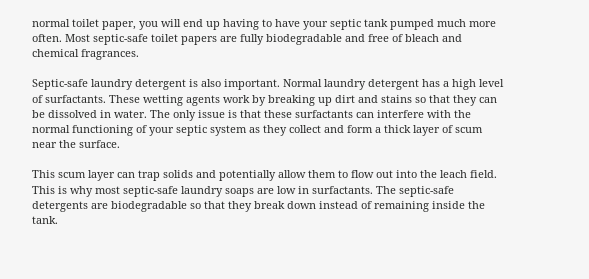normal toilet paper, you will end up having to have your septic tank pumped much more often. Most septic-safe toilet papers are fully biodegradable and free of bleach and chemical fragrances.

Septic-safe laundry detergent is also important. Normal laundry detergent has a high level of surfactants. These wetting agents work by breaking up dirt and stains so that they can be dissolved in water. The only issue is that these surfactants can interfere with the normal functioning of your septic system as they collect and form a thick layer of scum near the surface.

This scum layer can trap solids and potentially allow them to flow out into the leach field. This is why most septic-safe laundry soaps are low in surfactants. The septic-safe detergents are biodegradable so that they break down instead of remaining inside the tank.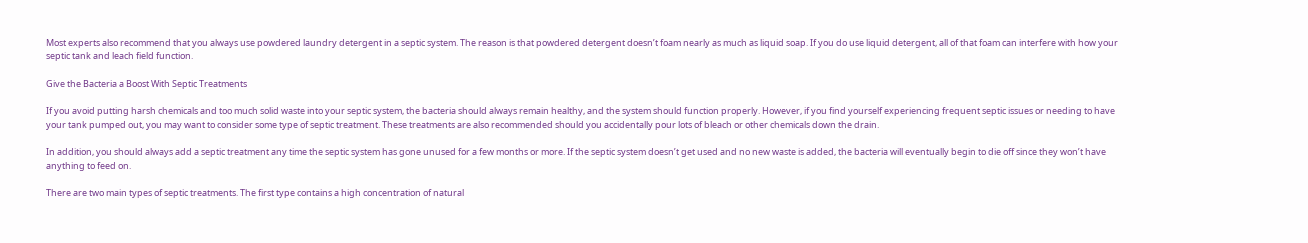Most experts also recommend that you always use powdered laundry detergent in a septic system. The reason is that powdered detergent doesn’t foam nearly as much as liquid soap. If you do use liquid detergent, all of that foam can interfere with how your septic tank and leach field function.

Give the Bacteria a Boost With Septic Treatments

If you avoid putting harsh chemicals and too much solid waste into your septic system, the bacteria should always remain healthy, and the system should function properly. However, if you find yourself experiencing frequent septic issues or needing to have your tank pumped out, you may want to consider some type of septic treatment. These treatments are also recommended should you accidentally pour lots of bleach or other chemicals down the drain.

In addition, you should always add a septic treatment any time the septic system has gone unused for a few months or more. If the septic system doesn’t get used and no new waste is added, the bacteria will eventually begin to die off since they won’t have anything to feed on.

There are two main types of septic treatments. The first type contains a high concentration of natural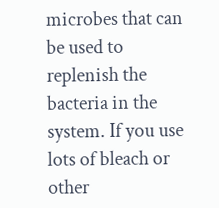microbes that can be used to replenish the bacteria in the system. If you use lots of bleach or other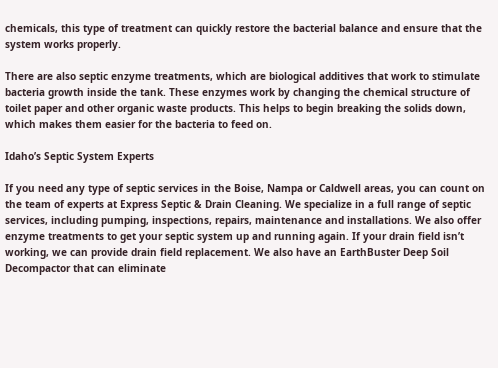chemicals, this type of treatment can quickly restore the bacterial balance and ensure that the system works properly.

There are also septic enzyme treatments, which are biological additives that work to stimulate bacteria growth inside the tank. These enzymes work by changing the chemical structure of toilet paper and other organic waste products. This helps to begin breaking the solids down, which makes them easier for the bacteria to feed on.

Idaho’s Septic System Experts

If you need any type of septic services in the Boise, Nampa or Caldwell areas, you can count on the team of experts at Express Septic & Drain Cleaning. We specialize in a full range of septic services, including pumping, inspections, repairs, maintenance and installations. We also offer enzyme treatments to get your septic system up and running again. If your drain field isn’t working, we can provide drain field replacement. We also have an EarthBuster Deep Soil Decompactor that can eliminate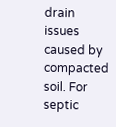drain issues caused by compacted soil. For septic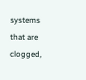systems that are clogged,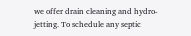we offer drain cleaning and hydro-jetting. To schedule any septic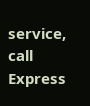service, call Express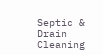Septic & Drain Cleaning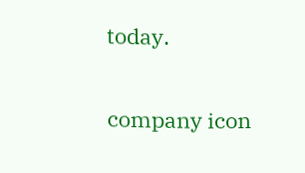today.

company icon